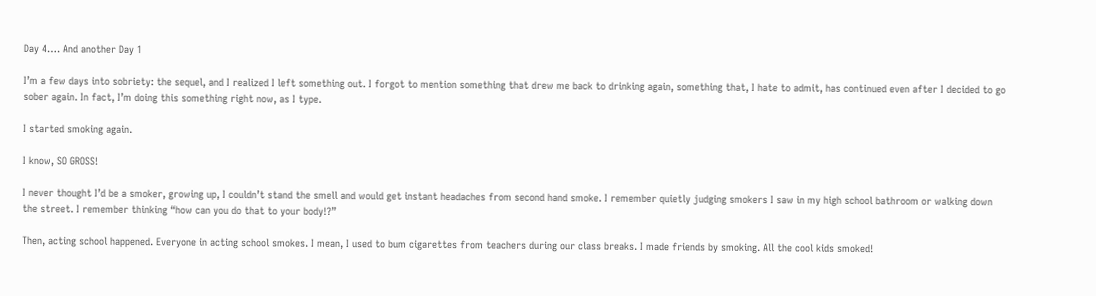Day 4…. And another Day 1

I’m a few days into sobriety: the sequel, and I realized I left something out. I forgot to mention something that drew me back to drinking again, something that, I hate to admit, has continued even after I decided to go sober again. In fact, I’m doing this something right now, as I type.

I started smoking again.

I know, SO GROSS!

I never thought I’d be a smoker, growing up, I couldn’t stand the smell and would get instant headaches from second hand smoke. I remember quietly judging smokers I saw in my high school bathroom or walking down the street. I remember thinking “how can you do that to your body!?”

Then, acting school happened. Everyone in acting school smokes. I mean, I used to bum cigarettes from teachers during our class breaks. I made friends by smoking. All the cool kids smoked!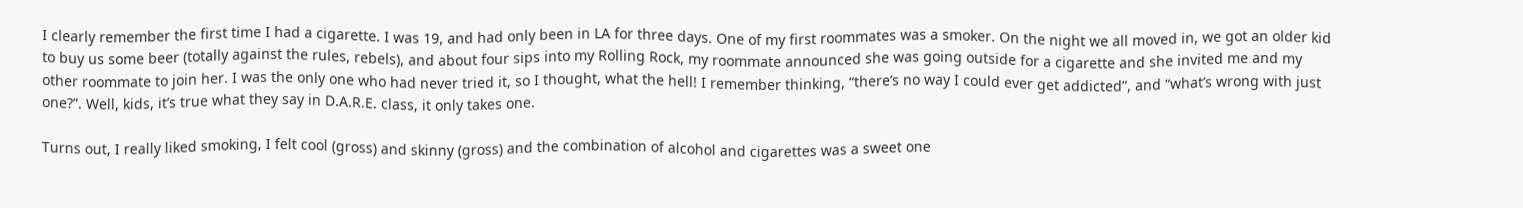I clearly remember the first time I had a cigarette. I was 19, and had only been in LA for three days. One of my first roommates was a smoker. On the night we all moved in, we got an older kid to buy us some beer (totally against the rules, rebels), and about four sips into my Rolling Rock, my roommate announced she was going outside for a cigarette and she invited me and my other roommate to join her. I was the only one who had never tried it, so I thought, what the hell! I remember thinking, “there’s no way I could ever get addicted”, and “what’s wrong with just one?”. Well, kids, it’s true what they say in D.A.R.E. class, it only takes one.

Turns out, I really liked smoking, I felt cool (gross) and skinny (gross) and the combination of alcohol and cigarettes was a sweet one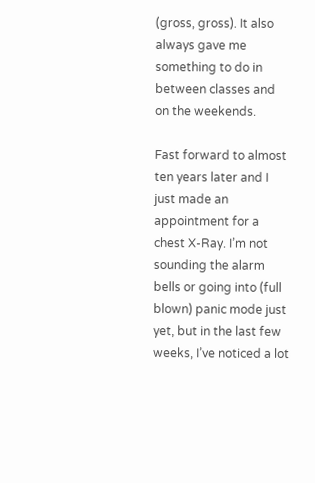(gross, gross). It also always gave me something to do in between classes and on the weekends.

Fast forward to almost ten years later and I just made an appointment for a chest X-Ray. I’m not sounding the alarm bells or going into (full blown) panic mode just yet, but in the last few weeks, I’ve noticed a lot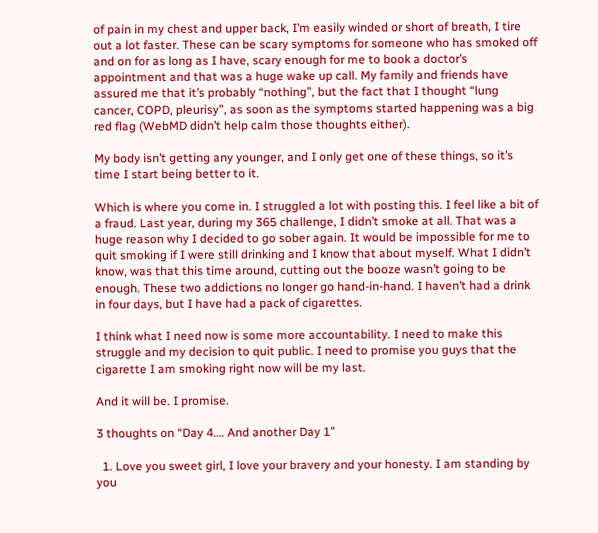of pain in my chest and upper back, I’m easily winded or short of breath, I tire out a lot faster. These can be scary symptoms for someone who has smoked off and on for as long as I have, scary enough for me to book a doctor’s appointment and that was a huge wake up call. My family and friends have assured me that it’s probably “nothing”, but the fact that I thought “lung cancer, COPD, pleurisy”, as soon as the symptoms started happening was a big red flag (WebMD didn’t help calm those thoughts either).

My body isn’t getting any younger, and I only get one of these things, so it’s time I start being better to it.

Which is where you come in. I struggled a lot with posting this. I feel like a bit of a fraud. Last year, during my 365 challenge, I didn’t smoke at all. That was a huge reason why I decided to go sober again. It would be impossible for me to quit smoking if I were still drinking and I know that about myself. What I didn’t know, was that this time around, cutting out the booze wasn’t going to be enough. These two addictions no longer go hand-in-hand. I haven’t had a drink in four days, but I have had a pack of cigarettes.

I think what I need now is some more accountability. I need to make this struggle and my decision to quit public. I need to promise you guys that the cigarette I am smoking right now will be my last.

And it will be. I promise.

3 thoughts on “Day 4…. And another Day 1”

  1. Love you sweet girl, I love your bravery and your honesty. I am standing by you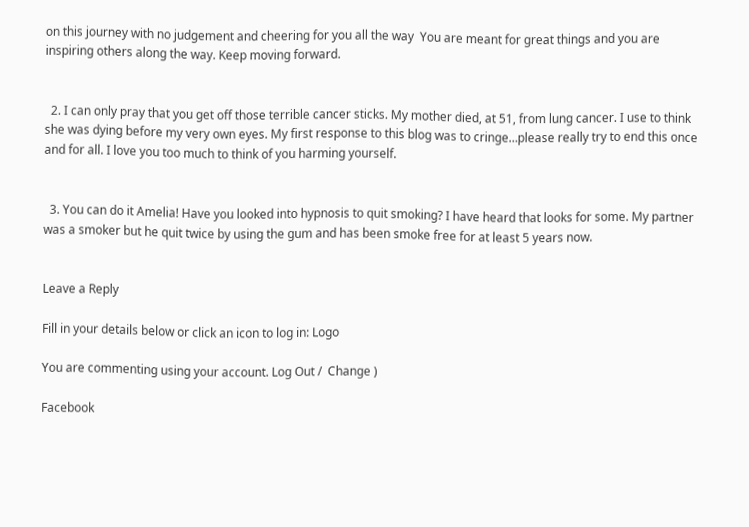on this journey with no judgement and cheering for you all the way  You are meant for great things and you are inspiring others along the way. Keep moving forward.


  2. I can only pray that you get off those terrible cancer sticks. My mother died, at 51, from lung cancer. I use to think she was dying before my very own eyes. My first response to this blog was to cringe…please really try to end this once and for all. I love you too much to think of you harming yourself.


  3. You can do it Amelia! Have you looked into hypnosis to quit smoking? I have heard that looks for some. My partner was a smoker but he quit twice by using the gum and has been smoke free for at least 5 years now.


Leave a Reply

Fill in your details below or click an icon to log in: Logo

You are commenting using your account. Log Out /  Change )

Facebook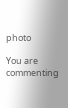photo

You are commenting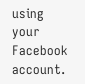using your Facebook account.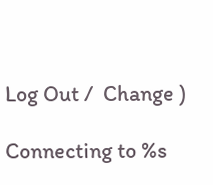Log Out /  Change )

Connecting to %s